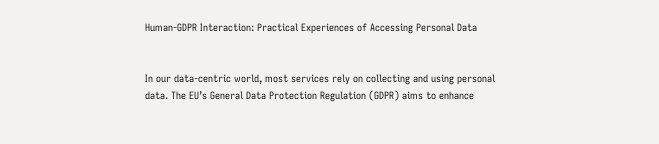Human-GDPR Interaction: Practical Experiences of Accessing Personal Data


In our data-centric world, most services rely on collecting and using personal data. The EU’s General Data Protection Regulation (GDPR) aims to enhance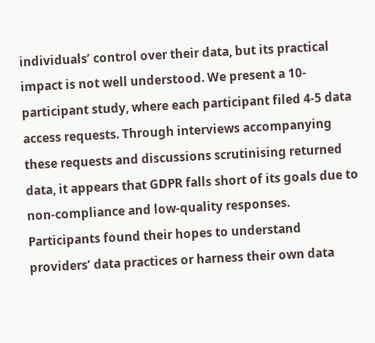individuals’ control over their data, but its practical impact is not well understood. We present a 10-participant study, where each participant filed 4-5 data access requests. Through interviews accompanying these requests and discussions scrutinising returned data, it appears that GDPR falls short of its goals due to non-compliance and low-quality responses. Participants found their hopes to understand providers’ data practices or harness their own data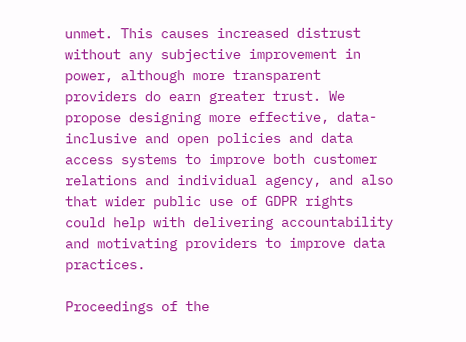unmet. This causes increased distrust without any subjective improvement in power, although more transparent providers do earn greater trust. We propose designing more effective, data-inclusive and open policies and data access systems to improve both customer relations and individual agency, and also that wider public use of GDPR rights could help with delivering accountability and motivating providers to improve data practices.

Proceedings of the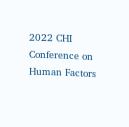2022 CHI Conference on Human Factors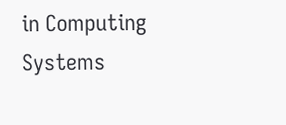in Computing Systems